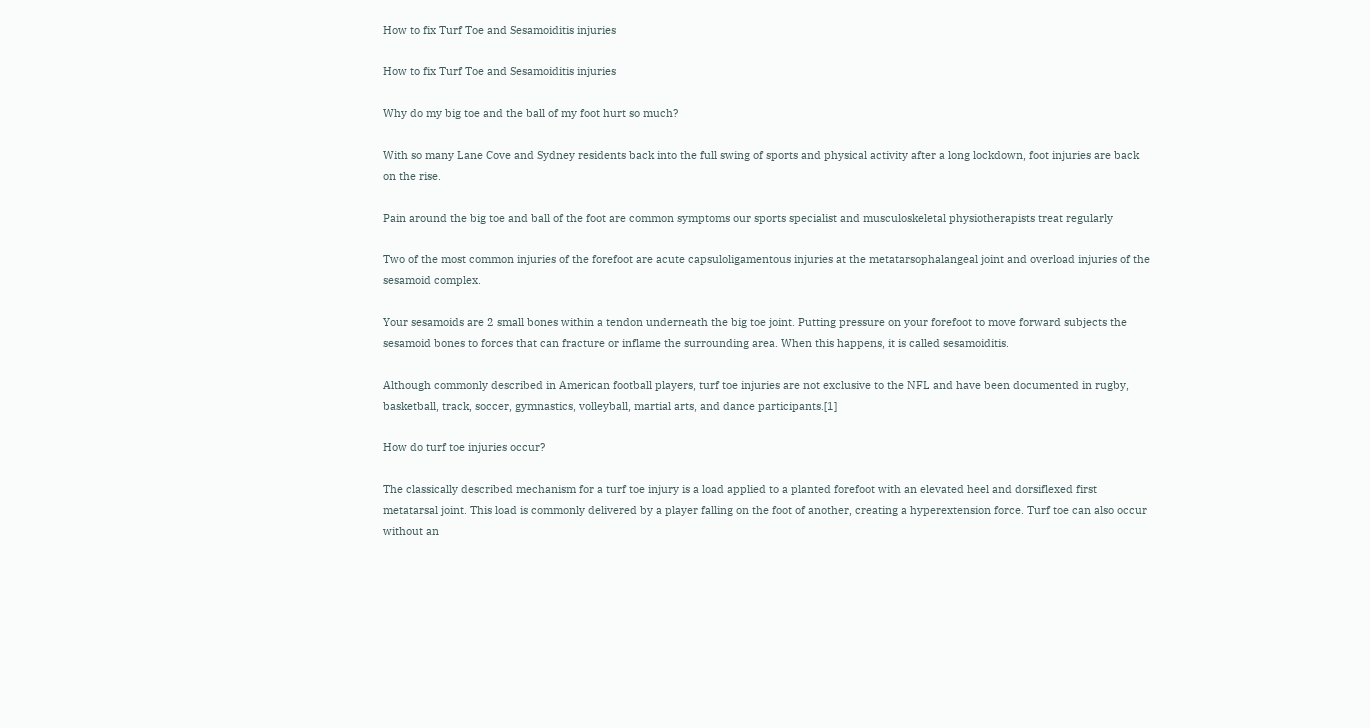How to fix Turf Toe and Sesamoiditis injuries

How to fix Turf Toe and Sesamoiditis injuries

Why do my big toe and the ball of my foot hurt so much?

With so many Lane Cove and Sydney residents back into the full swing of sports and physical activity after a long lockdown, foot injuries are back on the rise.

Pain around the big toe and ball of the foot are common symptoms our sports specialist and musculoskeletal physiotherapists treat regularly

Two of the most common injuries of the forefoot are acute capsuloligamentous injuries at the metatarsophalangeal joint and overload injuries of the sesamoid complex.

Your sesamoids are 2 small bones within a tendon underneath the big toe joint. Putting pressure on your forefoot to move forward subjects the sesamoid bones to forces that can fracture or inflame the surrounding area. When this happens, it is called sesamoiditis.

Although commonly described in American football players, turf toe injuries are not exclusive to the NFL and have been documented in rugby, basketball, track, soccer, gymnastics, volleyball, martial arts, and dance participants.[1]

How do turf toe injuries occur?

The classically described mechanism for a turf toe injury is a load applied to a planted forefoot with an elevated heel and dorsiflexed first metatarsal joint. This load is commonly delivered by a player falling on the foot of another, creating a hyperextension force. Turf toe can also occur without an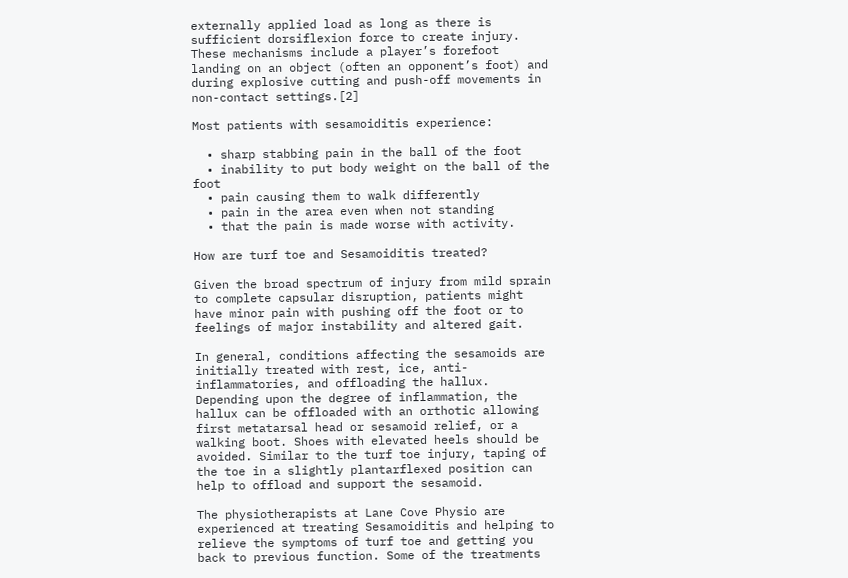externally applied load as long as there is sufficient dorsiflexion force to create injury. These mechanisms include a player’s forefoot landing on an object (often an opponent’s foot) and during explosive cutting and push-off movements in non-contact settings.[2]

Most patients with sesamoiditis experience:

  • sharp stabbing pain in the ball of the foot
  • inability to put body weight on the ball of the foot
  • pain causing them to walk differently
  • pain in the area even when not standing
  • that the pain is made worse with activity.

How are turf toe and Sesamoiditis treated?

Given the broad spectrum of injury from mild sprain to complete capsular disruption, patients might have minor pain with pushing off the foot or to feelings of major instability and altered gait.

In general, conditions affecting the sesamoids are initially treated with rest, ice, anti-inflammatories, and offloading the hallux. Depending upon the degree of inflammation, the hallux can be offloaded with an orthotic allowing first metatarsal head or sesamoid relief, or a walking boot. Shoes with elevated heels should be avoided. Similar to the turf toe injury, taping of the toe in a slightly plantarflexed position can help to offload and support the sesamoid.

The physiotherapists at Lane Cove Physio are experienced at treating Sesamoiditis and helping to relieve the symptoms of turf toe and getting you back to previous function. Some of the treatments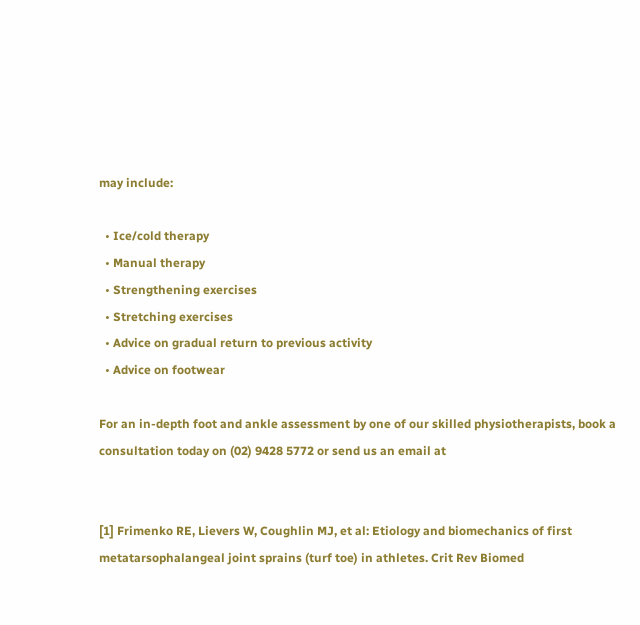may include:

  • Ice/cold therapy
  • Manual therapy
  • Strengthening exercises
  • Stretching exercises
  • Advice on gradual return to previous activity
  • Advice on footwear

For an in-depth foot and ankle assessment by one of our skilled physiotherapists, book a consultation today on (02) 9428 5772 or send us an email at


[1] Frimenko RE, Lievers W, Coughlin MJ, et al: Etiology and biomechanics of first metatarsophalangeal joint sprains (turf toe) in athletes. Crit Rev Biomed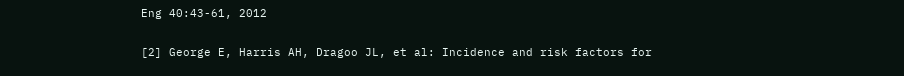Eng 40:43-61, 2012

[2] George E, Harris AH, Dragoo JL, et al: Incidence and risk factors for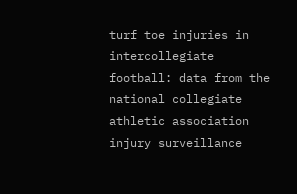turf toe injuries in intercollegiate football: data from the national collegiate athletic association injury surveillance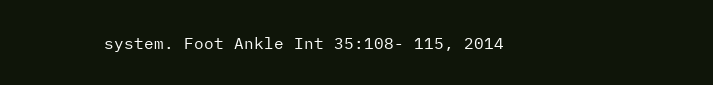system. Foot Ankle Int 35:108- 115, 2014